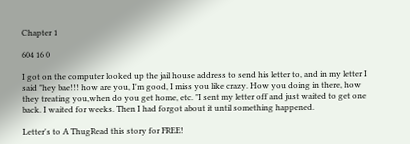Chapter 1

604 16 0

I got on the computer looked up the jail house address to send his letter to, and in my letter I said "hey bae!!! how are you, I'm good, I miss you like crazy. How you doing in there, how they treating you,when do you get home, etc. "I sent my letter off and just waited to get one back. I waited for weeks. Then I had forgot about it until something happened.

Letter's to A ThugRead this story for FREE!